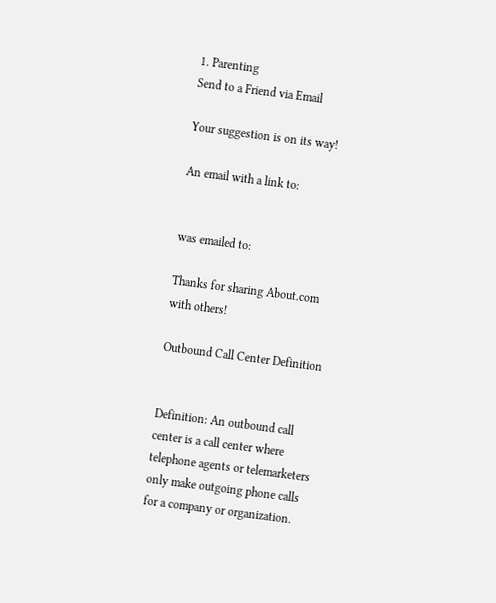1. Parenting
Send to a Friend via Email

Your suggestion is on its way!

An email with a link to:


was emailed to:

Thanks for sharing About.com with others!

Outbound Call Center Definition


Definition: An outbound call center is a call center where telephone agents or telemarketers only make outgoing phone calls for a company or organization.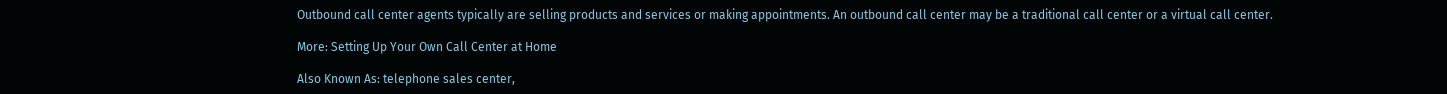Outbound call center agents typically are selling products and services or making appointments. An outbound call center may be a traditional call center or a virtual call center.

More: Setting Up Your Own Call Center at Home

Also Known As: telephone sales center,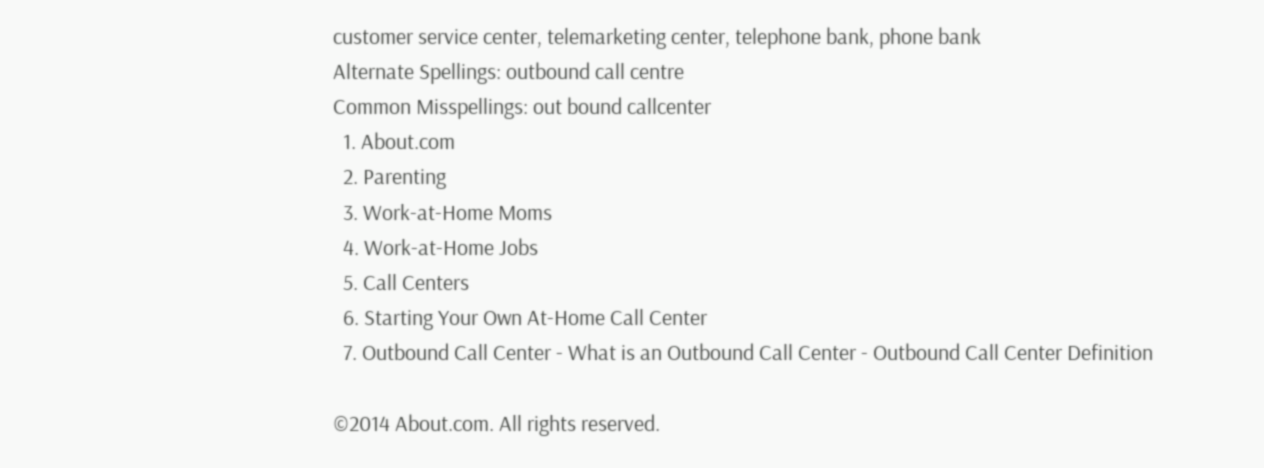customer service center, telemarketing center, telephone bank, phone bank
Alternate Spellings: outbound call centre
Common Misspellings: out bound callcenter
  1. About.com
  2. Parenting
  3. Work-at-Home Moms
  4. Work-at-Home Jobs
  5. Call Centers
  6. Starting Your Own At-Home Call Center
  7. Outbound Call Center - What is an Outbound Call Center - Outbound Call Center Definition

©2014 About.com. All rights reserved.